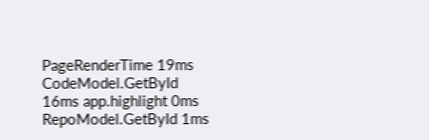PageRenderTime 19ms CodeModel.GetById 16ms app.highlight 0ms RepoModel.GetById 1ms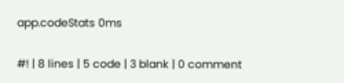app.codeStats 0ms

#! | 8 lines | 5 code | 3 blank | 0 comment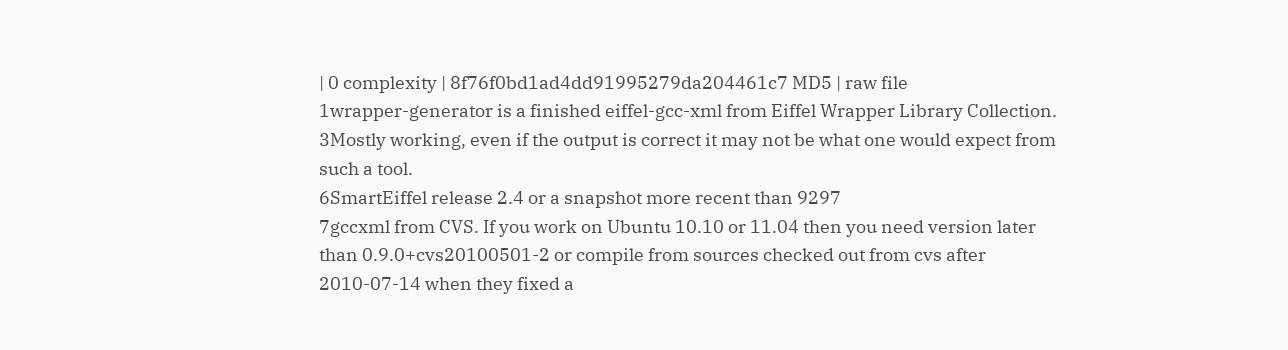| 0 complexity | 8f76f0bd1ad4dd91995279da204461c7 MD5 | raw file
1wrapper-generator is a finished eiffel-gcc-xml from Eiffel Wrapper Library Collection.
3Mostly working, even if the output is correct it may not be what one would expect from such a tool.
6SmartEiffel release 2.4 or a snapshot more recent than 9297
7gccxml from CVS. If you work on Ubuntu 10.10 or 11.04 then you need version later than 0.9.0+cvs20100501-2 or compile from sources checked out from cvs after 2010-07-14 when they fixed a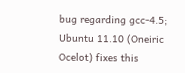bug regarding gcc-4.5; Ubuntu 11.10 (Oneiric Ocelot) fixes this